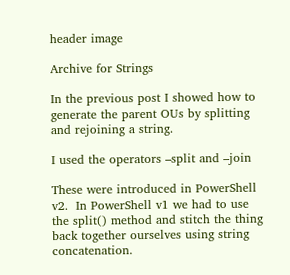header image

Archive for Strings

In the previous post I showed how to generate the parent OUs by splitting and rejoining a string.

I used the operators –split and –join

These were introduced in PowerShell v2.  In PowerShell v1 we had to use the split() method and stitch the thing back together ourselves using string concatenation.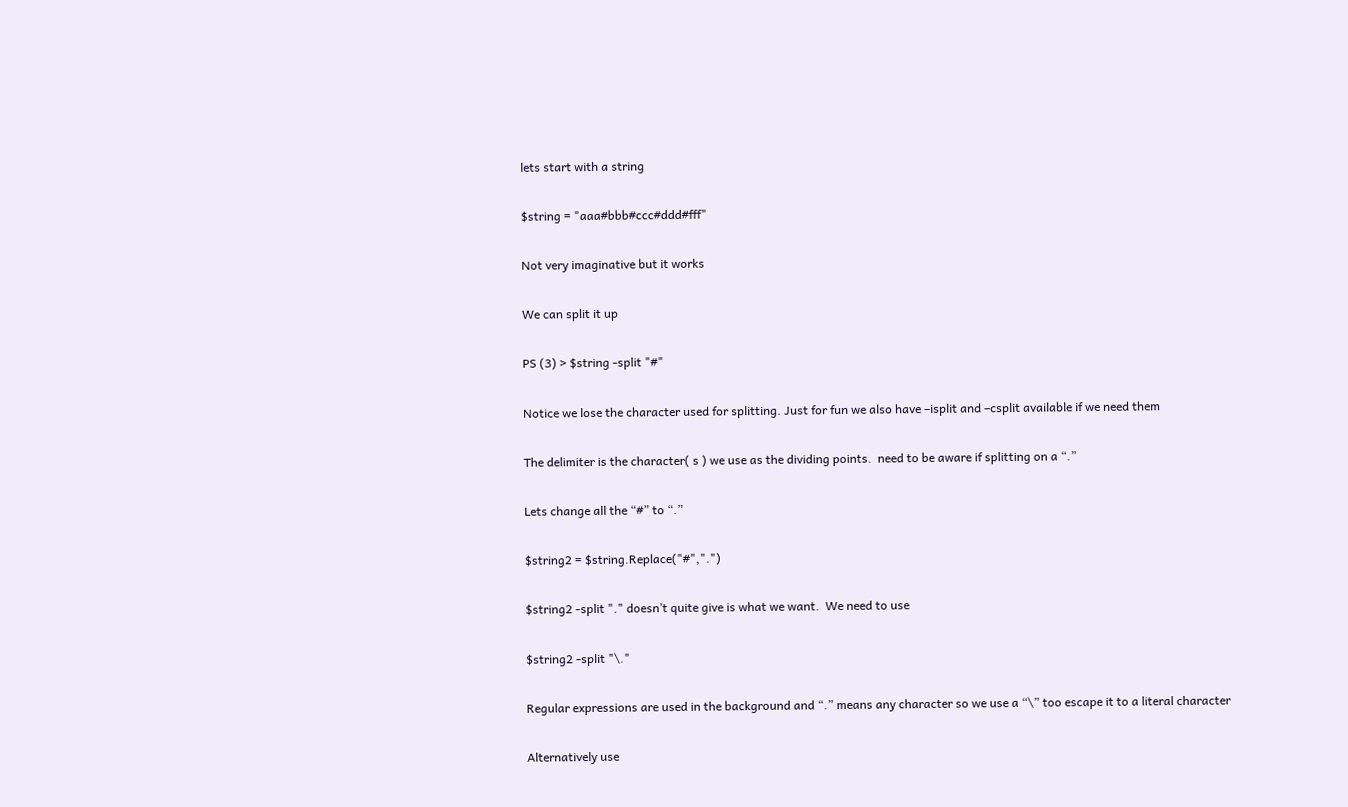lets start with a string

$string = "aaa#bbb#ccc#ddd#fff"

Not very imaginative but it works

We can split it up

PS (3) > $string -split "#"

Notice we lose the character used for splitting. Just for fun we also have –isplit and –csplit available if we need them

The delimiter is the character( s ) we use as the dividing points.  need to be aware if splitting on a “.”

Lets change all the “#” to “.”

$string2 = $string.Replace("#",".")

$string2 -split "." doesn’t quite give is what we want.  We need to use

$string2 -split "\."

Regular expressions are used in the background and “.” means any character so we use a “\” too escape it to a literal character

Alternatively use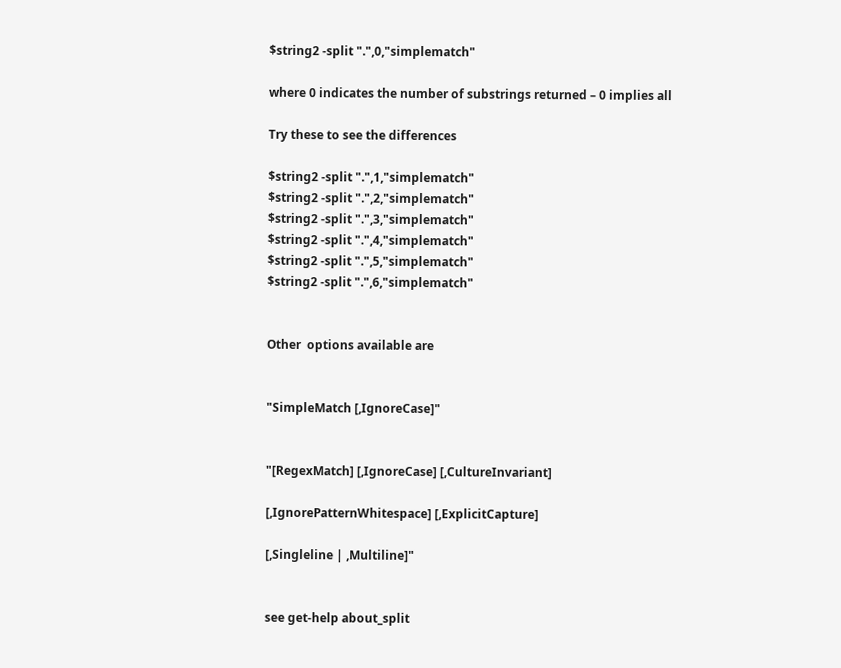$string2 -split ".",0,"simplematch"

where 0 indicates the number of substrings returned – 0 implies all

Try these to see the differences

$string2 -split ".",1,"simplematch"
$string2 -split ".",2,"simplematch"
$string2 -split ".",3,"simplematch"
$string2 -split ".",4,"simplematch"
$string2 -split ".",5,"simplematch"
$string2 -split ".",6,"simplematch"


Other  options available are


"SimpleMatch [,IgnoreCase]"


"[RegexMatch] [,IgnoreCase] [,CultureInvariant]

[,IgnorePatternWhitespace] [,ExplicitCapture]

[,Singleline | ,Multiline]"


see get-help about_split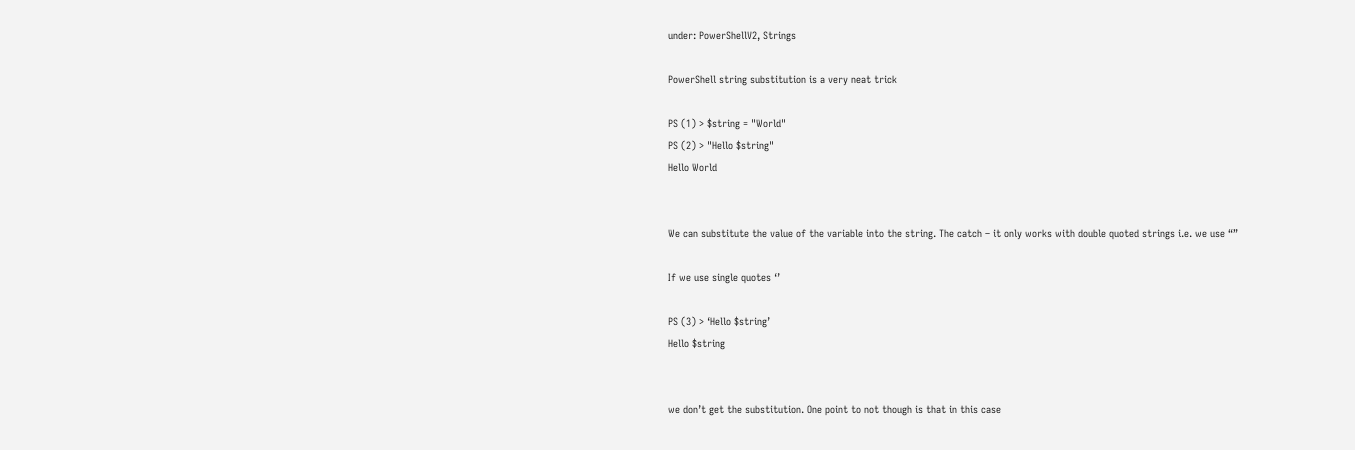under: PowerShellV2, Strings

PowerShell string substitution is a very neat trick

PS (1) > $string = "World"
PS (2) > "Hello $string"
Hello World


We can substitute the value of the variable into the string. The catch – it only works with double quoted strings i.e. we use “”

If we use single quotes ‘’

PS (3) > ‘Hello $string’
Hello $string


we don’t get the substitution. One point to not though is that in this case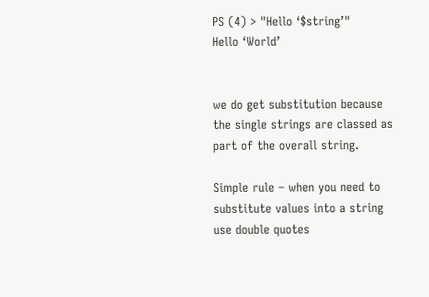PS (4) > "Hello ‘$string’"
Hello ‘World’


we do get substitution because the single strings are classed as part of the overall string.

Simple rule – when you need to substitute values into a string use double quotes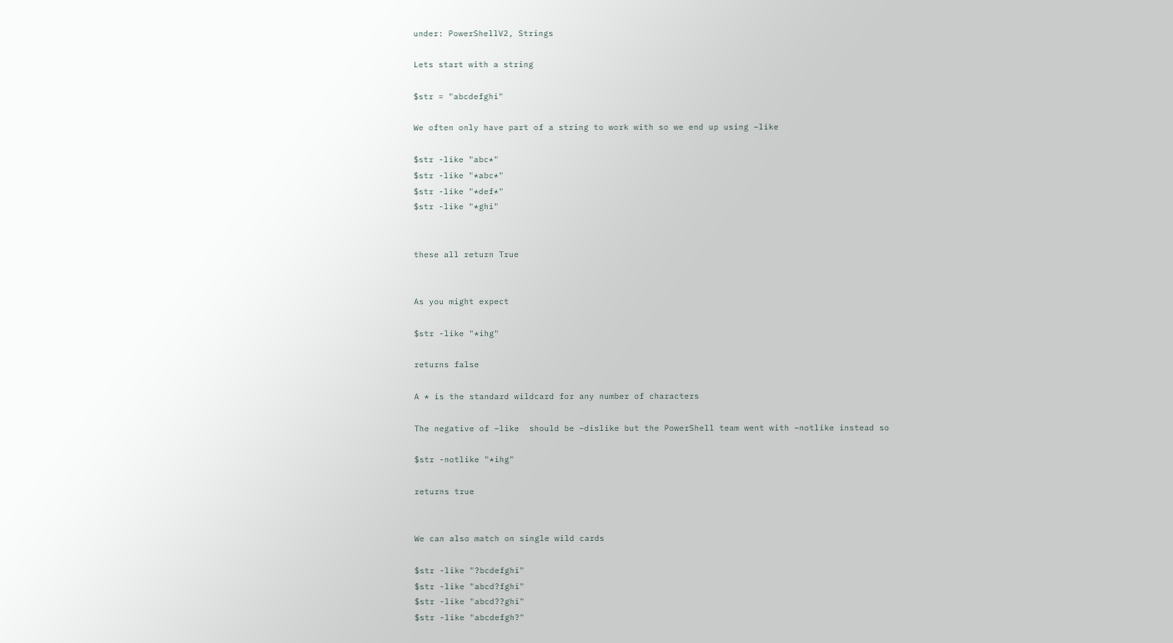under: PowerShellV2, Strings

Lets start with a string

$str = "abcdefghi"

We often only have part of a string to work with so we end up using –like

$str -like "abc*"
$str -like "*abc*"
$str -like "*def*"
$str -like "*ghi"


these all return True


As you might expect

$str -like "*ihg"

returns false

A * is the standard wildcard for any number of characters

The negative of –like  should be –dislike but the PowerShell team went with –notlike instead so

$str -notlike "*ihg"

returns true


We can also match on single wild cards

$str -like "?bcdefghi"
$str -like "abcd?fghi"
$str -like "abcd??ghi"
$str -like "abcdefgh?"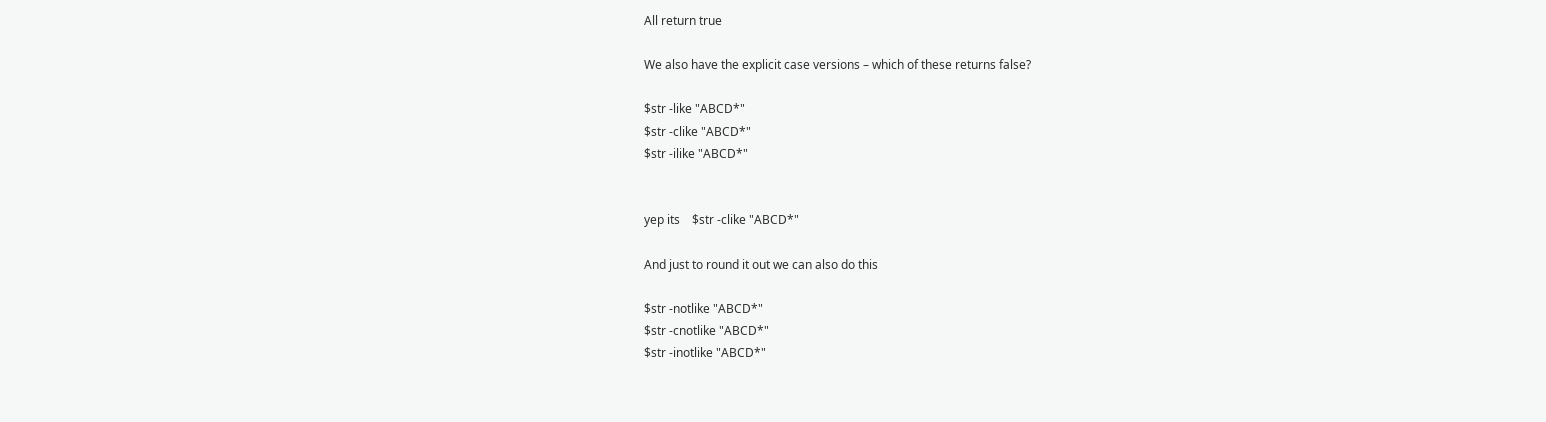All return true

We also have the explicit case versions – which of these returns false?

$str -like "ABCD*"
$str -clike "ABCD*"
$str -ilike "ABCD*"


yep its    $str -clike "ABCD*"

And just to round it out we can also do this

$str -notlike "ABCD*"
$str -cnotlike "ABCD*"
$str -inotlike "ABCD*"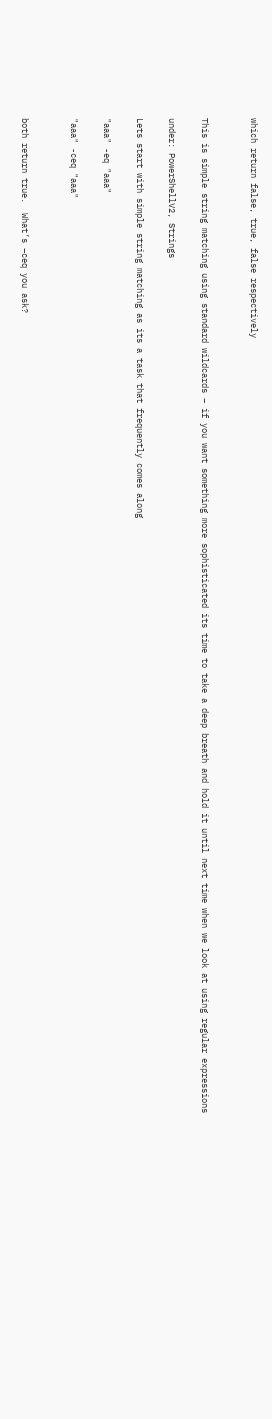which return false, true, false respectively


This is simple string matching using standard wildcards – if you want something more sophisticated its time to take a deep breath and hold it until next time when we look at using regular expressions

under: PowerShellV2, Strings

Lets start with simple string matching as its a task that frequently comes along

"aaa" -eq "aaa"

"aaa" -ceq "aaa"


both return true.  What’s –ceq you ask?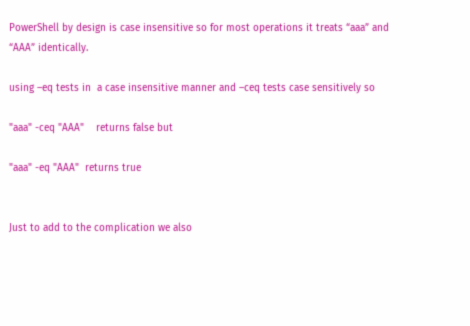PowerShell by design is case insensitive so for most operations it treats “aaa” and “AAA” identically.

using –eq tests in  a case insensitive manner and –ceq tests case sensitively so

"aaa" -ceq "AAA"    returns false but

"aaa" -eq "AAA"  returns true


Just to add to the complication we also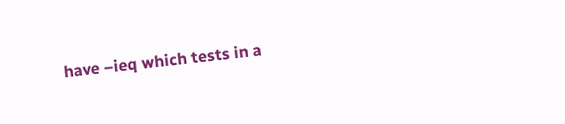have –ieq which tests in a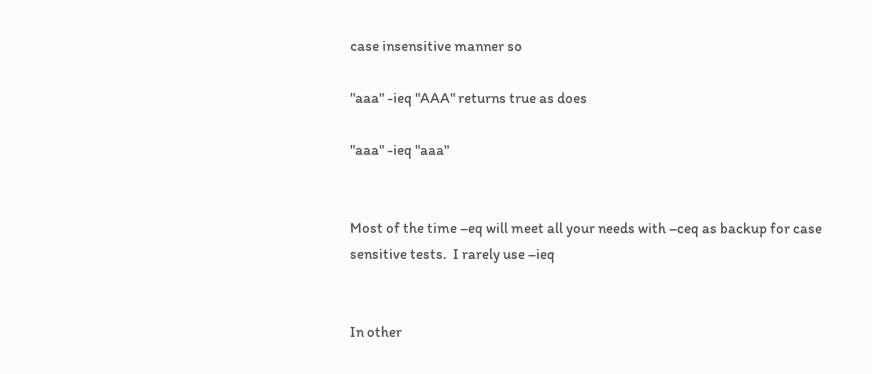case insensitive manner so

"aaa" -ieq "AAA" returns true as does

"aaa" -ieq "aaa"


Most of the time –eq will meet all your needs with –ceq as backup for case sensitive tests.  I rarely use –ieq


In other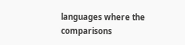languages where the comparisons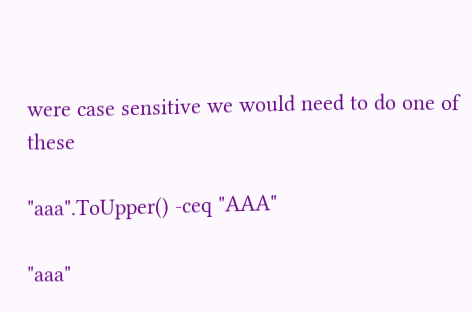were case sensitive we would need to do one of these

"aaa".ToUpper() -ceq "AAA"

"aaa"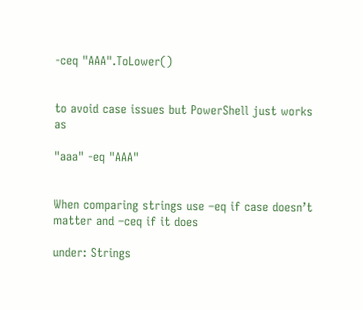-ceq "AAA".ToLower()


to avoid case issues but PowerShell just works as

"aaa" -eq "AAA"


When comparing strings use –eq if case doesn’t matter and –ceq if it does

under: Strings